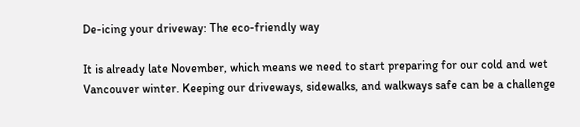De-icing your driveway: The eco-friendly way

It is already late November, which means we need to start preparing for our cold and wet Vancouver winter. Keeping our driveways, sidewalks, and walkways safe can be a challenge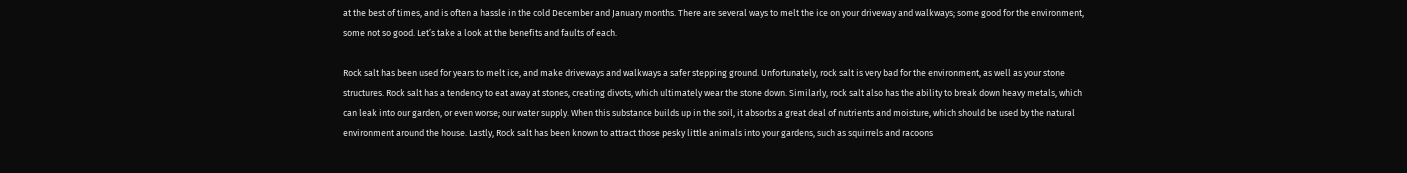at the best of times, and is often a hassle in the cold December and January months. There are several ways to melt the ice on your driveway and walkways; some good for the environment, some not so good. Let’s take a look at the benefits and faults of each.

Rock salt has been used for years to melt ice, and make driveways and walkways a safer stepping ground. Unfortunately, rock salt is very bad for the environment, as well as your stone structures. Rock salt has a tendency to eat away at stones, creating divots, which ultimately wear the stone down. Similarly, rock salt also has the ability to break down heavy metals, which can leak into our garden, or even worse; our water supply. When this substance builds up in the soil, it absorbs a great deal of nutrients and moisture, which should be used by the natural environment around the house. Lastly, Rock salt has been known to attract those pesky little animals into your gardens, such as squirrels and racoons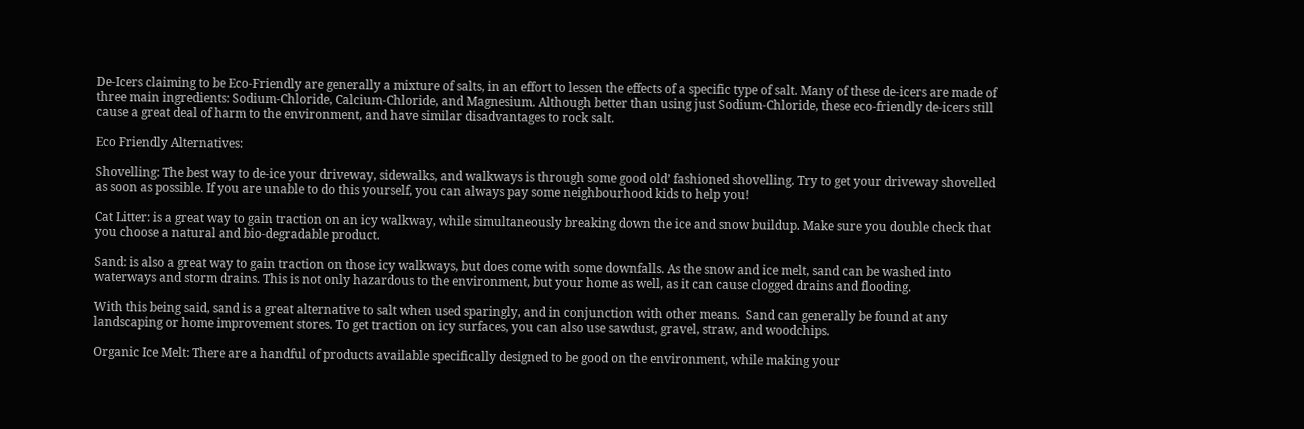De-Icers claiming to be Eco-Friendly are generally a mixture of salts, in an effort to lessen the effects of a specific type of salt. Many of these de-icers are made of three main ingredients: Sodium-Chloride, Calcium-Chloride, and Magnesium. Although better than using just Sodium-Chloride, these eco-friendly de-icers still cause a great deal of harm to the environment, and have similar disadvantages to rock salt.

Eco Friendly Alternatives:

Shovelling: The best way to de-ice your driveway, sidewalks, and walkways is through some good old’ fashioned shovelling. Try to get your driveway shovelled as soon as possible. If you are unable to do this yourself, you can always pay some neighbourhood kids to help you!

Cat Litter: is a great way to gain traction on an icy walkway, while simultaneously breaking down the ice and snow buildup. Make sure you double check that you choose a natural and bio-degradable product.

Sand: is also a great way to gain traction on those icy walkways, but does come with some downfalls. As the snow and ice melt, sand can be washed into waterways and storm drains. This is not only hazardous to the environment, but your home as well, as it can cause clogged drains and flooding.

With this being said, sand is a great alternative to salt when used sparingly, and in conjunction with other means.  Sand can generally be found at any landscaping or home improvement stores. To get traction on icy surfaces, you can also use sawdust, gravel, straw, and woodchips.

Organic Ice Melt: There are a handful of products available specifically designed to be good on the environment, while making your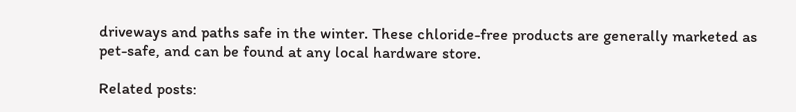driveways and paths safe in the winter. These chloride-free products are generally marketed as pet-safe, and can be found at any local hardware store.

Related posts: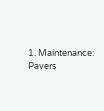1. Maintenance: Pavers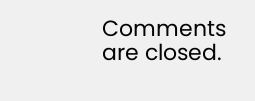Comments are closed.